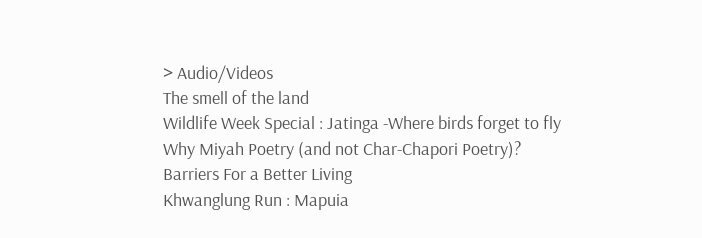> Audio/Videos
The smell of the land
Wildlife Week Special : Jatinga -Where birds forget to fly
Why Miyah Poetry (and not Char-Chapori Poetry)?
Barriers For a Better Living
Khwanglung Run : Mapuia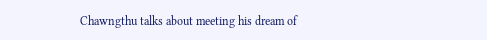Chawngthu talks about meeting his dream of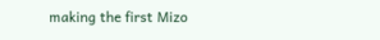making the first Mizo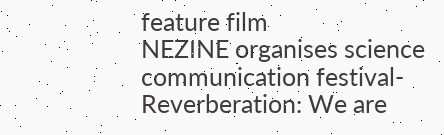feature film
NEZINE organises science communication festival- Reverberation: We are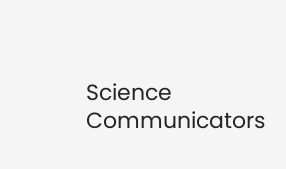Science Communicators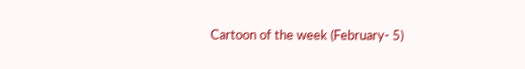Cartoon of the week (February- 5)